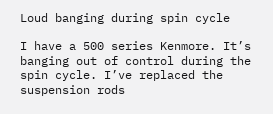Loud banging during spin cycle

I have a 500 series Kenmore. It’s banging out of control during the spin cycle. I’ve replaced the suspension rods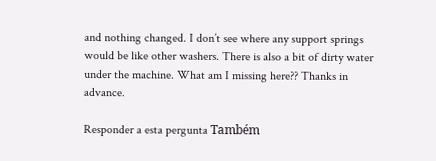and nothing changed. I don’t see where any support springs would be like other washers. There is also a bit of dirty water under the machine. What am I missing here?? Thanks in advance.

Responder a esta pergunta Também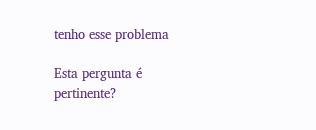tenho esse problema

Esta pergunta é pertinente?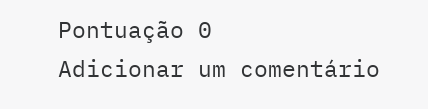Pontuação 0
Adicionar um comentário